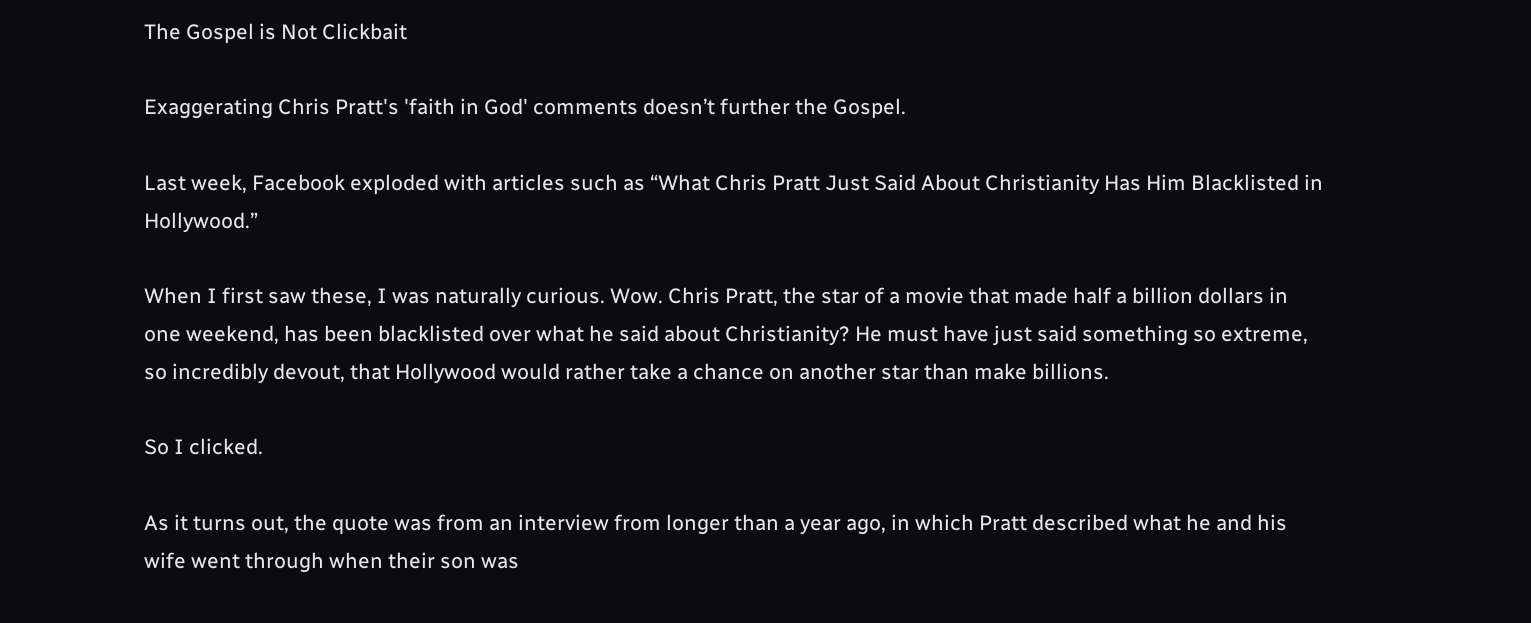The Gospel is Not Clickbait

Exaggerating Chris Pratt's 'faith in God' comments doesn’t further the Gospel.

Last week, Facebook exploded with articles such as “What Chris Pratt Just Said About Christianity Has Him Blacklisted in Hollywood.”

When I first saw these, I was naturally curious. Wow. Chris Pratt, the star of a movie that made half a billion dollars in one weekend, has been blacklisted over what he said about Christianity? He must have just said something so extreme, so incredibly devout, that Hollywood would rather take a chance on another star than make billions.

So I clicked.

As it turns out, the quote was from an interview from longer than a year ago, in which Pratt described what he and his wife went through when their son was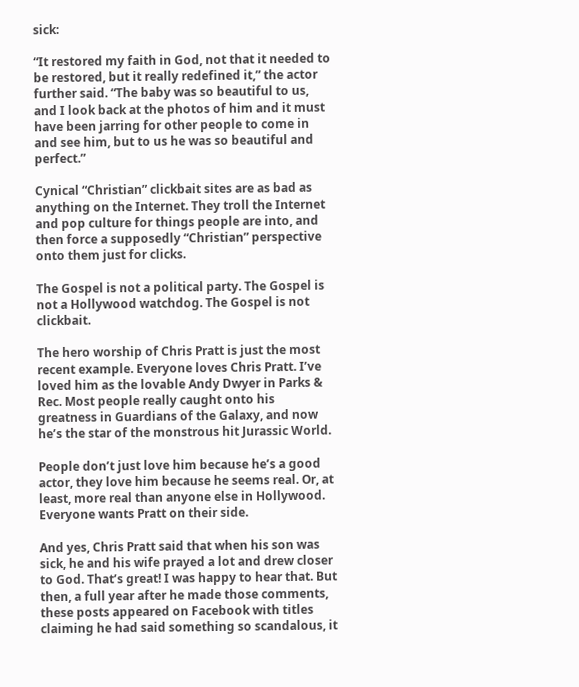sick:

“It restored my faith in God, not that it needed to be restored, but it really redefined it,” the actor further said. “The baby was so beautiful to us, and I look back at the photos of him and it must have been jarring for other people to come in and see him, but to us he was so beautiful and perfect.”

Cynical “Christian” clickbait sites are as bad as anything on the Internet. They troll the Internet and pop culture for things people are into, and then force a supposedly “Christian” perspective onto them just for clicks.

The Gospel is not a political party. The Gospel is not a Hollywood watchdog. The Gospel is not clickbait.

The hero worship of Chris Pratt is just the most recent example. Everyone loves Chris Pratt. I’ve loved him as the lovable Andy Dwyer in Parks & Rec. Most people really caught onto his greatness in Guardians of the Galaxy, and now he’s the star of the monstrous hit Jurassic World.

People don’t just love him because he’s a good actor, they love him because he seems real. Or, at least, more real than anyone else in Hollywood. Everyone wants Pratt on their side.

And yes, Chris Pratt said that when his son was sick, he and his wife prayed a lot and drew closer to God. That’s great! I was happy to hear that. But then, a full year after he made those comments, these posts appeared on Facebook with titles claiming he had said something so scandalous, it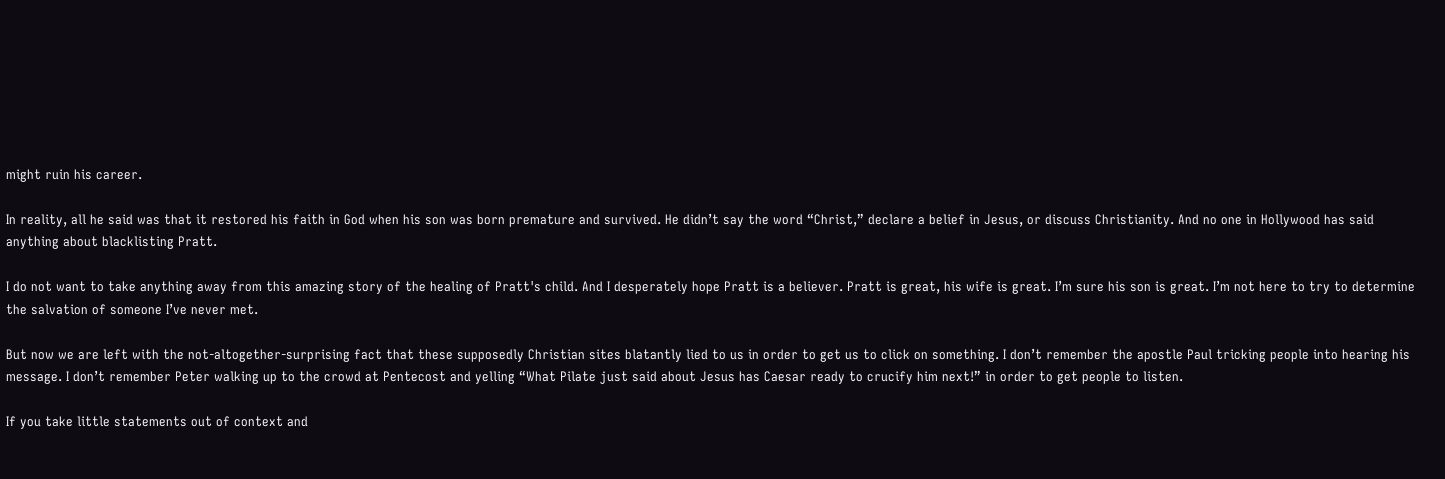might ruin his career.

In reality, all he said was that it restored his faith in God when his son was born premature and survived. He didn’t say the word “Christ,” declare a belief in Jesus, or discuss Christianity. And no one in Hollywood has said anything about blacklisting Pratt.

I do not want to take anything away from this amazing story of the healing of Pratt's child. And I desperately hope Pratt is a believer. Pratt is great, his wife is great. I’m sure his son is great. I’m not here to try to determine the salvation of someone I’ve never met.

But now we are left with the not-altogether-surprising fact that these supposedly Christian sites blatantly lied to us in order to get us to click on something. I don’t remember the apostle Paul tricking people into hearing his message. I don’t remember Peter walking up to the crowd at Pentecost and yelling “What Pilate just said about Jesus has Caesar ready to crucify him next!” in order to get people to listen.

If you take little statements out of context and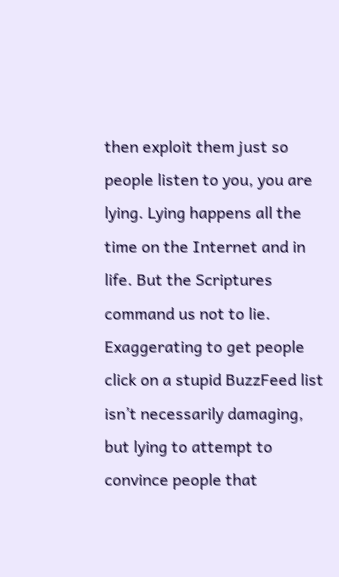then exploit them just so people listen to you, you are lying. Lying happens all the time on the Internet and in life. But the Scriptures command us not to lie. Exaggerating to get people click on a stupid BuzzFeed list isn’t necessarily damaging, but lying to attempt to convince people that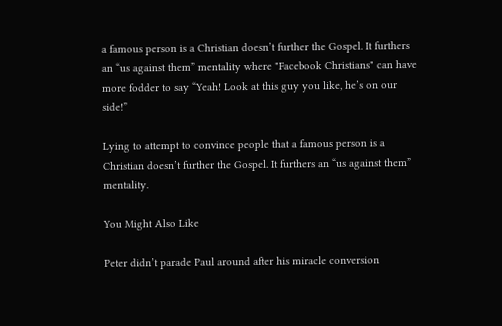a famous person is a Christian doesn’t further the Gospel. It furthers an “us against them” mentality where "Facebook Christians" can have more fodder to say “Yeah! Look at this guy you like, he’s on our side!”

Lying to attempt to convince people that a famous person is a Christian doesn’t further the Gospel. It furthers an “us against them” mentality.

You Might Also Like

Peter didn’t parade Paul around after his miracle conversion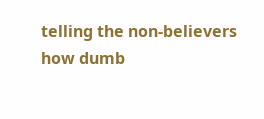telling the non-believers how dumb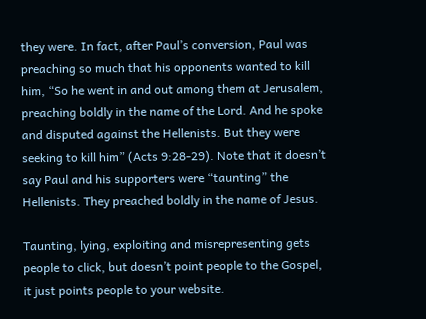they were. In fact, after Paul’s conversion, Paul was preaching so much that his opponents wanted to kill him, “So he went in and out among them at Jerusalem, preaching boldly in the name of the Lord. And he spoke and disputed against the Hellenists. But they were seeking to kill him” (Acts 9:28-29). Note that it doesn’t say Paul and his supporters were “taunting” the Hellenists. They preached boldly in the name of Jesus.

Taunting, lying, exploiting and misrepresenting gets people to click, but doesn’t point people to the Gospel, it just points people to your website.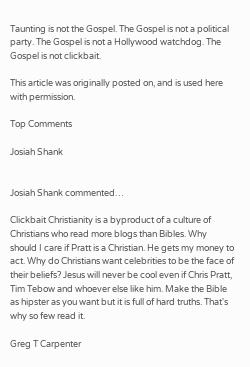Taunting is not the Gospel. The Gospel is not a political party. The Gospel is not a Hollywood watchdog. The Gospel is not clickbait.

This article was originally posted on, and is used here with permission.

Top Comments

Josiah Shank


Josiah Shank commented…

Clickbait Christianity is a byproduct of a culture of Christians who read more blogs than Bibles. Why should I care if Pratt is a Christian. He gets my money to act. Why do Christians want celebrities to be the face of their beliefs? Jesus will never be cool even if Chris Pratt, Tim Tebow and whoever else like him. Make the Bible as hipster as you want but it is full of hard truths. That's why so few read it.

Greg T Carpenter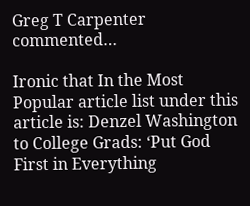Greg T Carpenter commented…

Ironic that In the Most Popular article list under this article is: Denzel Washington to College Grads: ‘Put God First in Everything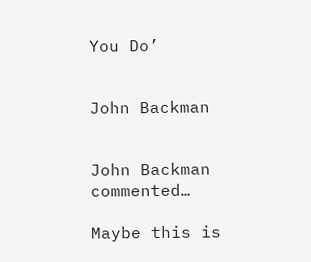You Do’


John Backman


John Backman commented…

Maybe this is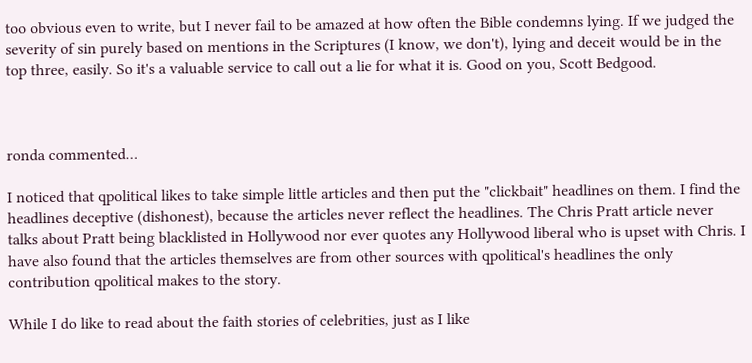too obvious even to write, but I never fail to be amazed at how often the Bible condemns lying. If we judged the severity of sin purely based on mentions in the Scriptures (I know, we don't), lying and deceit would be in the top three, easily. So it's a valuable service to call out a lie for what it is. Good on you, Scott Bedgood.



ronda commented…

I noticed that qpolitical likes to take simple little articles and then put the "clickbait" headlines on them. I find the headlines deceptive (dishonest), because the articles never reflect the headlines. The Chris Pratt article never talks about Pratt being blacklisted in Hollywood nor ever quotes any Hollywood liberal who is upset with Chris. I have also found that the articles themselves are from other sources with qpolitical's headlines the only contribution qpolitical makes to the story.

While I do like to read about the faith stories of celebrities, just as I like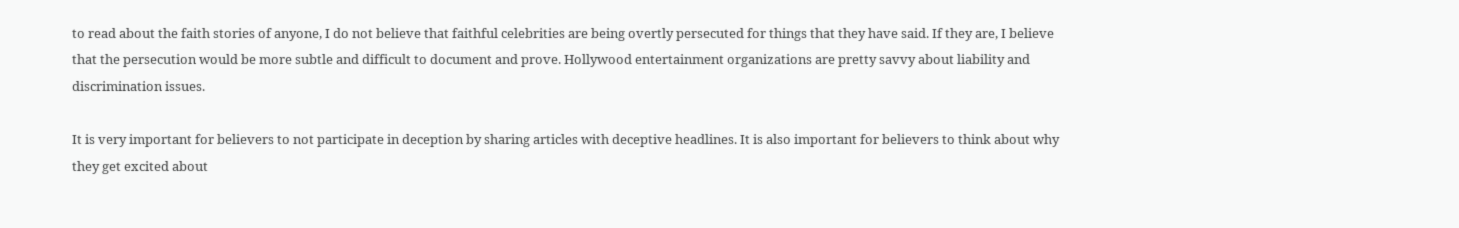to read about the faith stories of anyone, I do not believe that faithful celebrities are being overtly persecuted for things that they have said. If they are, I believe that the persecution would be more subtle and difficult to document and prove. Hollywood entertainment organizations are pretty savvy about liability and discrimination issues.

It is very important for believers to not participate in deception by sharing articles with deceptive headlines. It is also important for believers to think about why they get excited about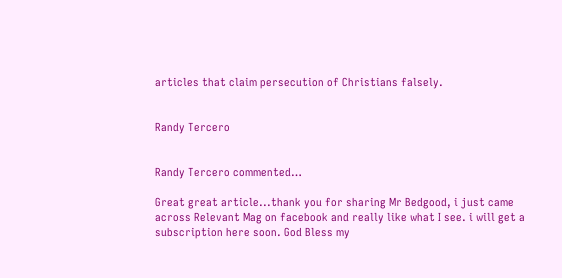articles that claim persecution of Christians falsely.


Randy Tercero


Randy Tercero commented…

Great great article...thank you for sharing Mr Bedgood, i just came across Relevant Mag on facebook and really like what I see. i will get a subscription here soon. God Bless my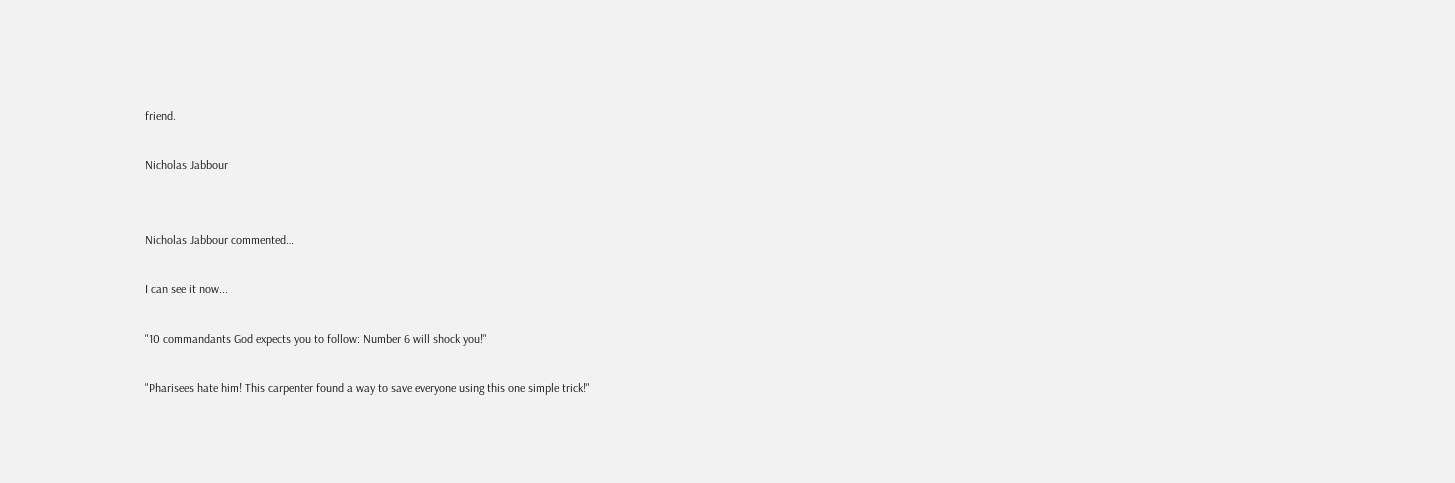friend.

Nicholas Jabbour


Nicholas Jabbour commented…

I can see it now...

"10 commandants God expects you to follow: Number 6 will shock you!"

"Pharisees hate him! This carpenter found a way to save everyone using this one simple trick!"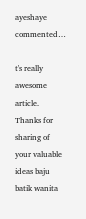ayeshaye commented…

t's really awesome article. Thanks for sharing of your valuable ideas baju batik wanita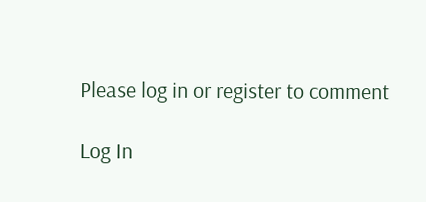Please log in or register to comment

Log In